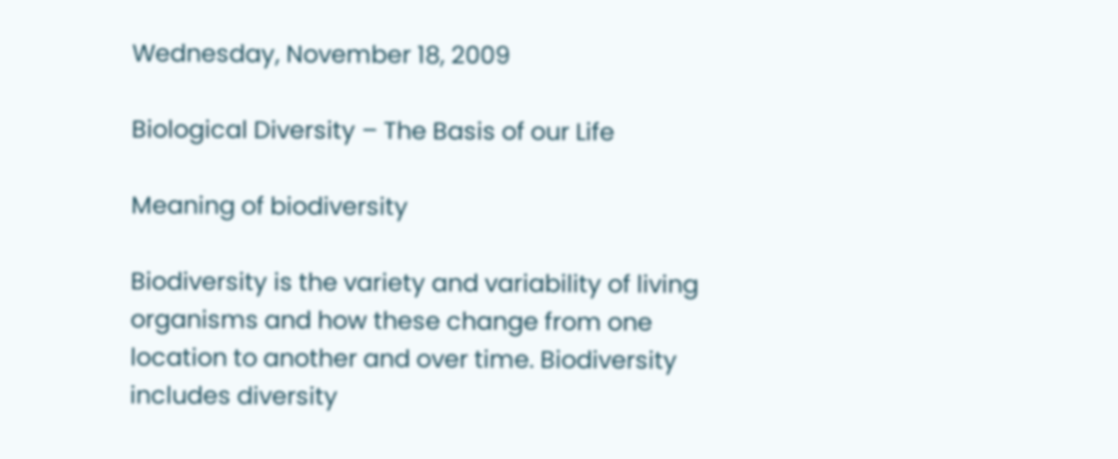Wednesday, November 18, 2009

Biological Diversity – The Basis of our Life

Meaning of biodiversity

Biodiversity is the variety and variability of living organisms and how these change from one location to another and over time. Biodiversity includes diversity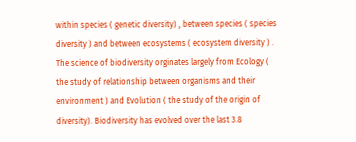within species ( genetic diversity) , between species ( species diversity ) and between ecosystems ( ecosystem diversity ) . The science of biodiversity orginates largely from Ecology ( the study of relationship between organisms and their environment ) and Evolution ( the study of the origin of diversity). Biodiversity has evolved over the last 3.8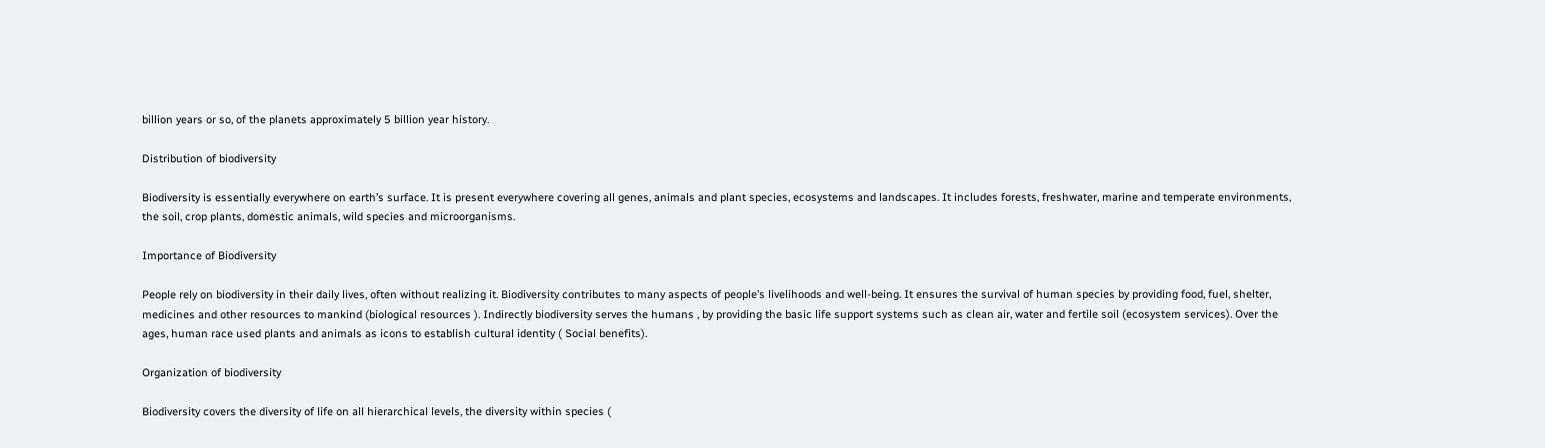billion years or so, of the planets approximately 5 billion year history.

Distribution of biodiversity

Biodiversity is essentially everywhere on earth’s surface. It is present everywhere covering all genes, animals and plant species, ecosystems and landscapes. It includes forests, freshwater, marine and temperate environments, the soil, crop plants, domestic animals, wild species and microorganisms.

Importance of Biodiversity

People rely on biodiversity in their daily lives, often without realizing it. Biodiversity contributes to many aspects of people’s livelihoods and well-being. It ensures the survival of human species by providing food, fuel, shelter, medicines and other resources to mankind (biological resources ). Indirectly biodiversity serves the humans , by providing the basic life support systems such as clean air, water and fertile soil (ecosystem services). Over the ages, human race used plants and animals as icons to establish cultural identity ( Social benefits).

Organization of biodiversity

Biodiversity covers the diversity of life on all hierarchical levels, the diversity within species (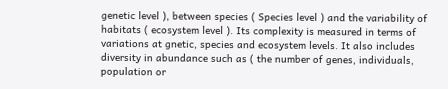genetic level ), between species ( Species level ) and the variability of habitats ( ecosystem level ). Its complexity is measured in terms of variations at gnetic, species and ecosystem levels. It also includes diversity in abundance such as ( the number of genes, individuals, population or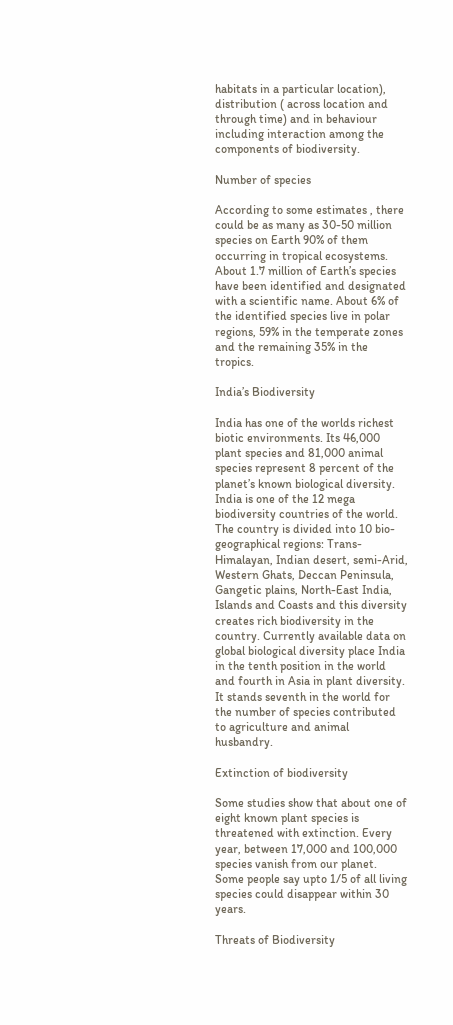habitats in a particular location), distribution ( across location and through time) and in behaviour including interaction among the components of biodiversity.

Number of species

According to some estimates , there could be as many as 30-50 million species on Earth 90% of them occurring in tropical ecosystems. About 1.7 million of Earth’s species have been identified and designated with a scientific name. About 6% of the identified species live in polar regions, 59% in the temperate zones and the remaining 35% in the tropics.

India’s Biodiversity

India has one of the worlds richest biotic environments. Its 46,000 plant species and 81,000 animal species represent 8 percent of the planet’s known biological diversity.
India is one of the 12 mega biodiversity countries of the world. The country is divided into 10 bio-geographical regions: Trans-Himalayan, Indian desert, semi-Arid, Western Ghats, Deccan Peninsula, Gangetic plains, North-East India, Islands and Coasts and this diversity creates rich biodiversity in the country. Currently available data on global biological diversity place India in the tenth position in the world and fourth in Asia in plant diversity. It stands seventh in the world for the number of species contributed to agriculture and animal husbandry.

Extinction of biodiversity

Some studies show that about one of eight known plant species is threatened with extinction. Every year, between 17,000 and 100,000 species vanish from our planet. Some people say upto 1/5 of all living species could disappear within 30 years.

Threats of Biodiversity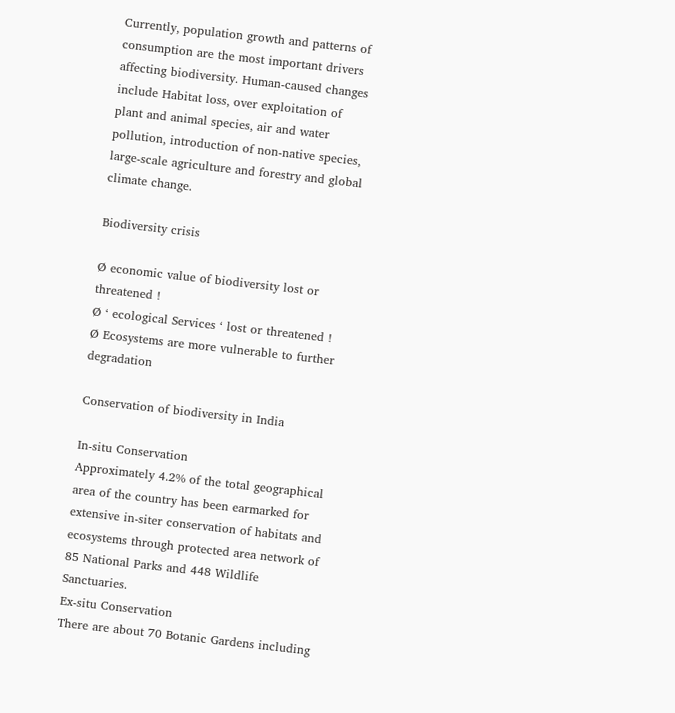Currently, population growth and patterns of consumption are the most important drivers affecting biodiversity. Human-caused changes include Habitat loss, over exploitation of plant and animal species, air and water pollution, introduction of non-native species, large-scale agriculture and forestry and global climate change.

Biodiversity crisis

Ø economic value of biodiversity lost or threatened !
Ø ‘ ecological Services ‘ lost or threatened !
Ø Ecosystems are more vulnerable to further degradation

Conservation of biodiversity in India

In-situ Conservation
Approximately 4.2% of the total geographical area of the country has been earmarked for extensive in-siter conservation of habitats and ecosystems through protected area network of 85 National Parks and 448 Wildlife Sanctuaries.
Ex-situ Conservation
There are about 70 Botanic Gardens including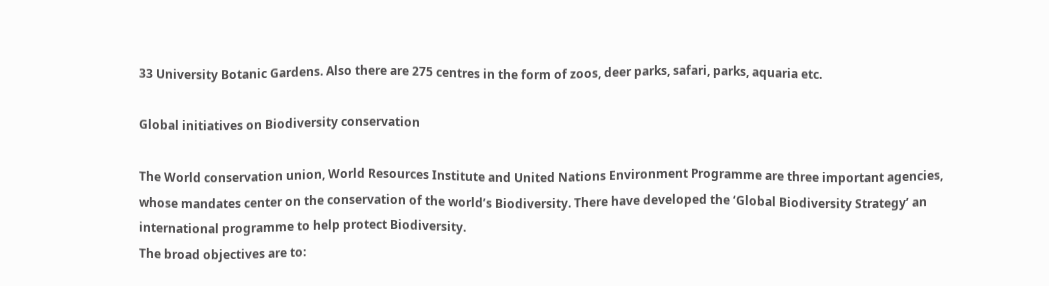33 University Botanic Gardens. Also there are 275 centres in the form of zoos, deer parks, safari, parks, aquaria etc.

Global initiatives on Biodiversity conservation

The World conservation union, World Resources Institute and United Nations Environment Programme are three important agencies, whose mandates center on the conservation of the world’s Biodiversity. There have developed the ‘Global Biodiversity Strategy’ an international programme to help protect Biodiversity.
The broad objectives are to: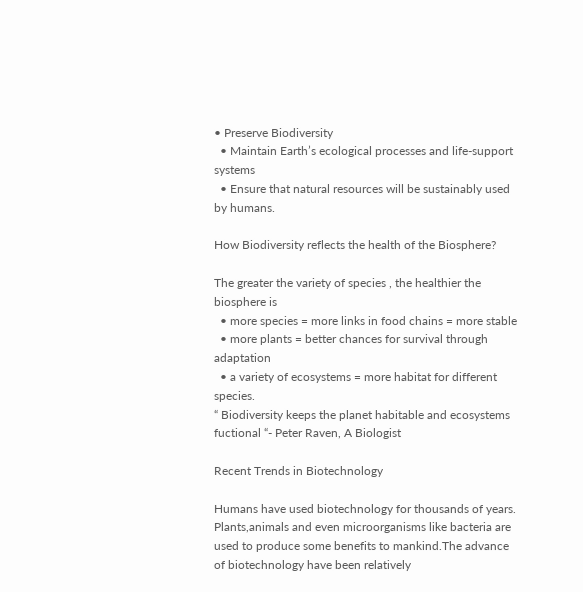• Preserve Biodiversity
  • Maintain Earth’s ecological processes and life-support systems
  • Ensure that natural resources will be sustainably used by humans.

How Biodiversity reflects the health of the Biosphere?

The greater the variety of species , the healthier the biosphere is
  • more species = more links in food chains = more stable
  • more plants = better chances for survival through adaptation
  • a variety of ecosystems = more habitat for different species.
“ Biodiversity keeps the planet habitable and ecosystems fuctional “- Peter Raven, A Biologist

Recent Trends in Biotechnology

Humans have used biotechnology for thousands of years. Plants,animals and even microorganisms like bacteria are used to produce some benefits to mankind.The advance of biotechnology have been relatively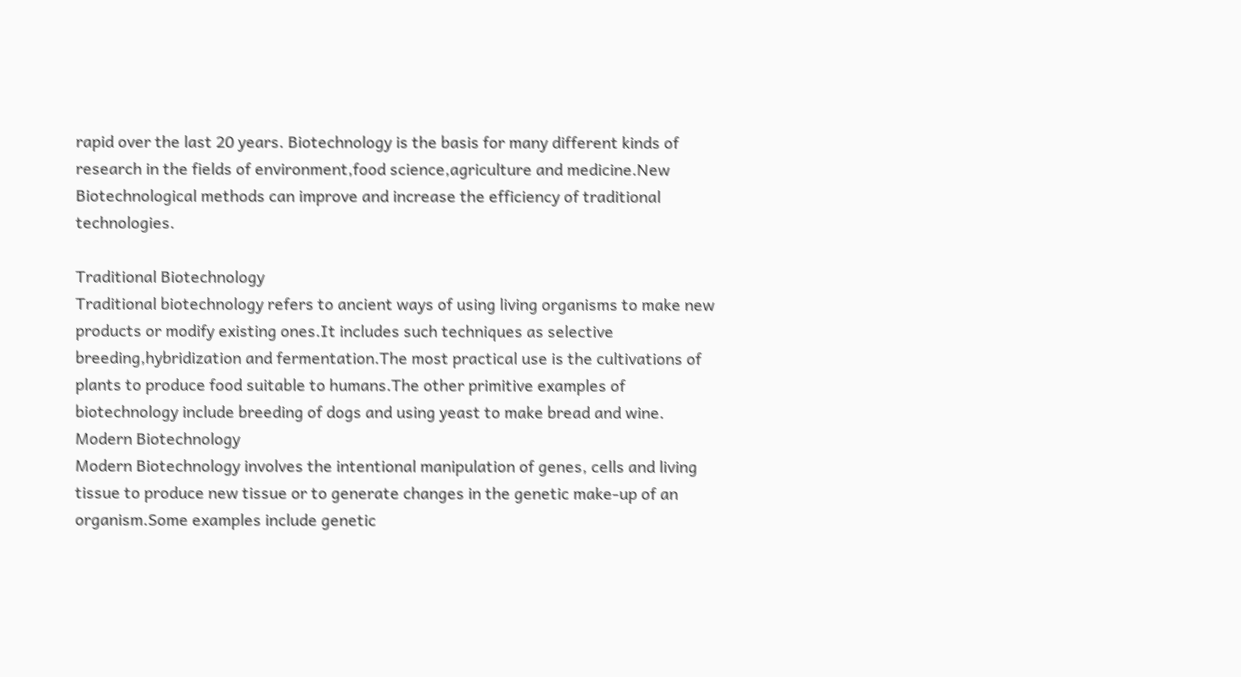rapid over the last 20 years. Biotechnology is the basis for many different kinds of research in the fields of environment,food science,agriculture and medicine.New Biotechnological methods can improve and increase the efficiency of traditional technologies.

Traditional Biotechnology
Traditional biotechnology refers to ancient ways of using living organisms to make new products or modify existing ones.It includes such techniques as selective breeding,hybridization and fermentation.The most practical use is the cultivations of plants to produce food suitable to humans.The other primitive examples of biotechnology include breeding of dogs and using yeast to make bread and wine.
Modern Biotechnology
Modern Biotechnology involves the intentional manipulation of genes, cells and living tissue to produce new tissue or to generate changes in the genetic make-up of an organism.Some examples include genetic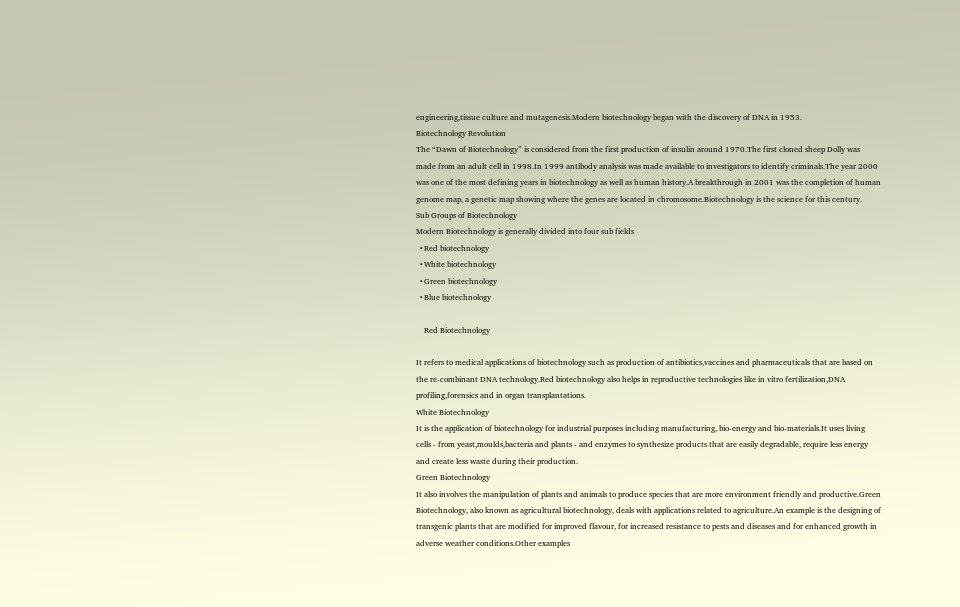engineering,tissue culture and mutagenesis.Modern biotechnology began with the discovery of DNA in 1953.
Biotechnology Revolution
The “Dawn of Biotechnology” is considered from the first production of insulin around 1970.The first cloned sheep Dolly was made from an adult cell in 1998.In 1999 antibody analysis was made available to investigators to identify criminals.The year 2000 was one of the most defining years in biotechnology as well as human history.A breakthrough in 2001 was the completion of human genome map, a genetic map showing where the genes are located in chromosome.Biotechnology is the science for this century.
Sub Groups of Biotechnology
Modern Biotechnology is generally divided into four sub fields
  • Red biotechnology
  • White biotechnology
  • Green biotechnology
  • Blue biotechnology

    Red Biotechnology

It refers to medical applications of biotechnology such as production of antibiotics,vaccines and pharmaceuticals that are based on the re-combinant DNA technology.Red biotechnology also helps in reproductive technologies like in vitro fertilization,DNA profiling,forensics and in organ transplantations.
White Biotechnology
It is the application of biotechnology for industrial purposes including manufacturing, bio-energy and bio-materials.It uses living cells - from yeast,moulds,bacteria and plants - and enzymes to synthesize products that are easily degradable, require less energy and create less waste during their production.
Green Biotechnology
It also involves the manipulation of plants and animals to produce species that are more environment friendly and productive.Green Biotechnology, also known as agricultural biotechnology, deals with applications related to agriculture.An example is the designing of transgenic plants that are modified for improved flavour, for increased resistance to pests and diseases and for enhanced growth in adverse weather conditions.Other examples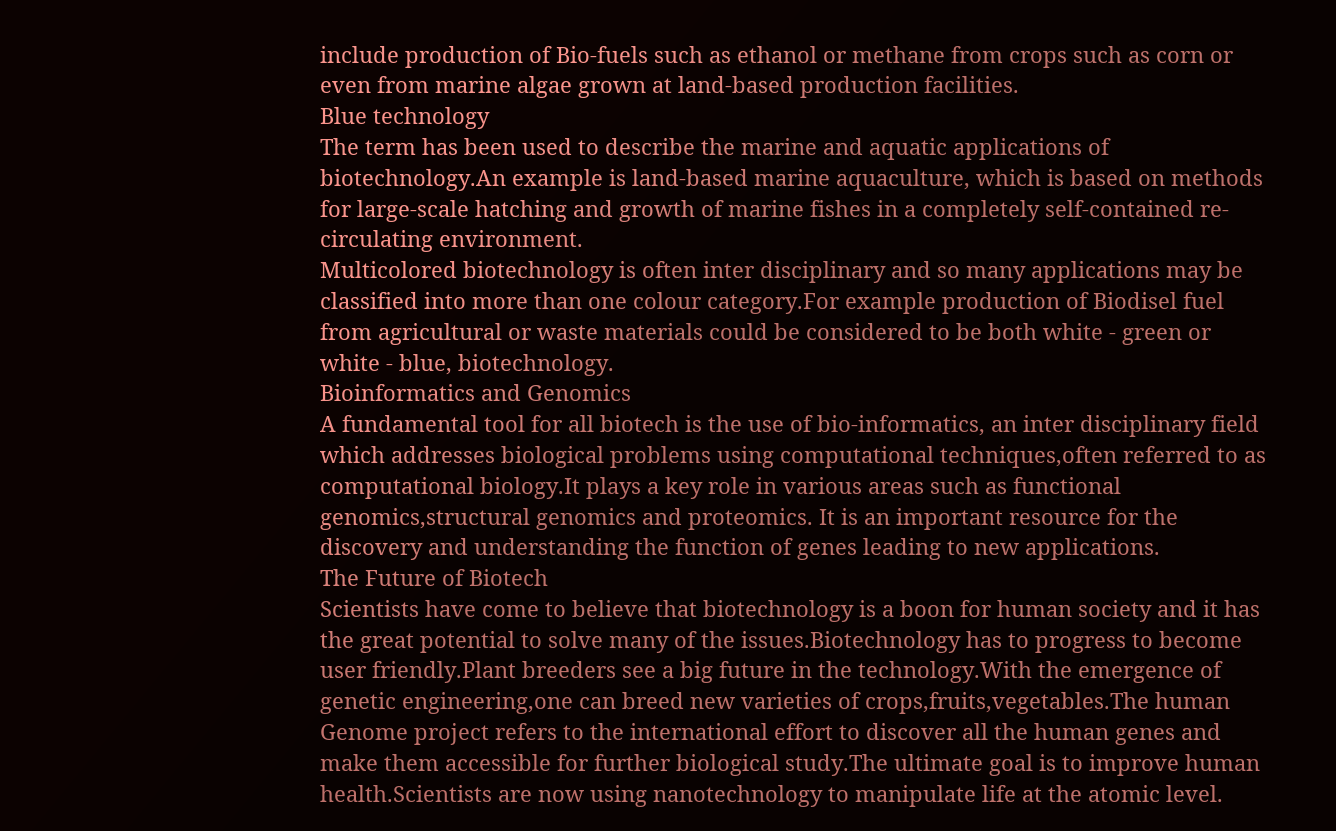include production of Bio-fuels such as ethanol or methane from crops such as corn or even from marine algae grown at land-based production facilities.
Blue technology
The term has been used to describe the marine and aquatic applications of biotechnology.An example is land-based marine aquaculture, which is based on methods for large-scale hatching and growth of marine fishes in a completely self-contained re-circulating environment.
Multicolored biotechnology is often inter disciplinary and so many applications may be classified into more than one colour category.For example production of Biodisel fuel from agricultural or waste materials could be considered to be both white - green or white - blue, biotechnology.
Bioinformatics and Genomics
A fundamental tool for all biotech is the use of bio-informatics, an inter disciplinary field which addresses biological problems using computational techniques,often referred to as computational biology.It plays a key role in various areas such as functional genomics,structural genomics and proteomics. It is an important resource for the discovery and understanding the function of genes leading to new applications.
The Future of Biotech
Scientists have come to believe that biotechnology is a boon for human society and it has the great potential to solve many of the issues.Biotechnology has to progress to become user friendly.Plant breeders see a big future in the technology.With the emergence of genetic engineering,one can breed new varieties of crops,fruits,vegetables.The human Genome project refers to the international effort to discover all the human genes and make them accessible for further biological study.The ultimate goal is to improve human health.Scientists are now using nanotechnology to manipulate life at the atomic level.